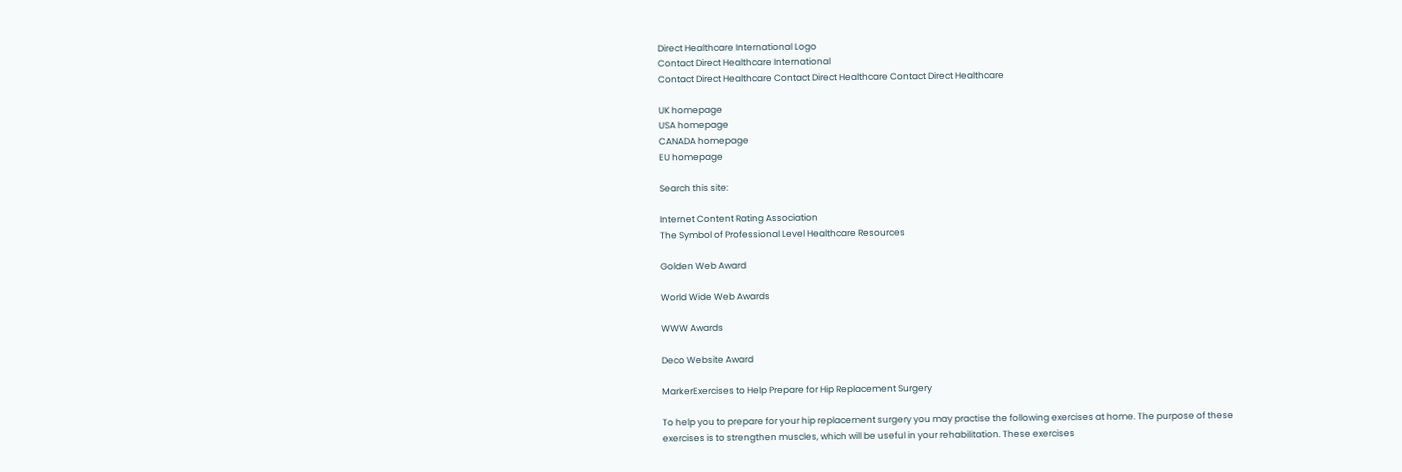Direct Healthcare International Logo
Contact Direct Healthcare International
Contact Direct Healthcare Contact Direct Healthcare Contact Direct Healthcare

UK homepage
USA homepage
CANADA homepage
EU homepage

Search this site:

Internet Content Rating Association
The Symbol of Professional Level Healthcare Resources

Golden Web Award

World Wide Web Awards

WWW Awards

Deco Website Award

MarkerExercises to Help Prepare for Hip Replacement Surgery

To help you to prepare for your hip replacement surgery you may practise the following exercises at home. The purpose of these exercises is to strengthen muscles, which will be useful in your rehabilitation. These exercises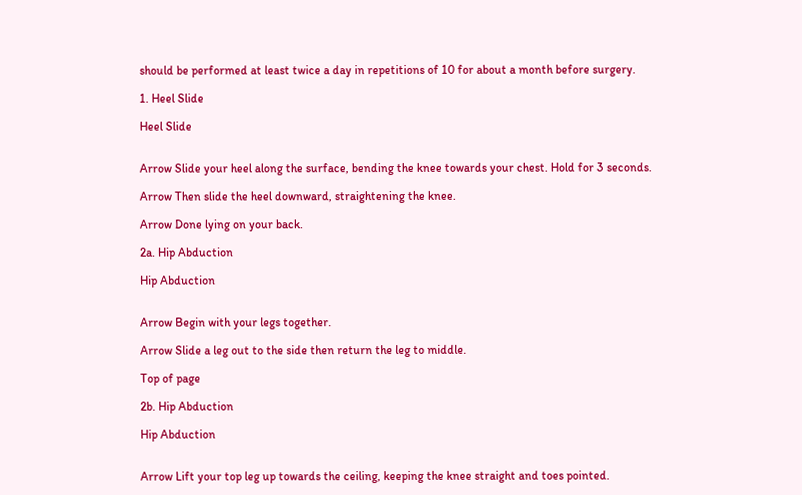should be performed at least twice a day in repetitions of 10 for about a month before surgery.

1. Heel Slide

Heel Slide


Arrow Slide your heel along the surface, bending the knee towards your chest. Hold for 3 seconds.

Arrow Then slide the heel downward, straightening the knee.

Arrow Done lying on your back.

2a. Hip Abduction

Hip Abduction


Arrow Begin with your legs together.

Arrow Slide a leg out to the side then return the leg to middle.

Top of page

2b. Hip Abduction

Hip Abduction


Arrow Lift your top leg up towards the ceiling, keeping the knee straight and toes pointed.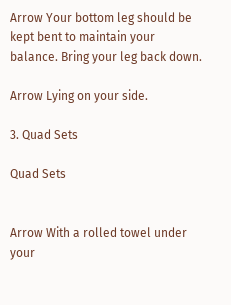Arrow Your bottom leg should be kept bent to maintain your balance. Bring your leg back down.

Arrow Lying on your side.

3. Quad Sets

Quad Sets


Arrow With a rolled towel under your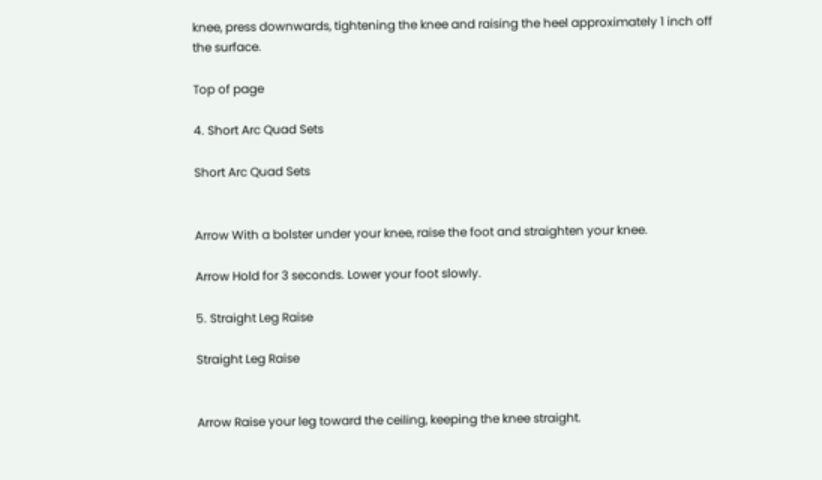knee, press downwards, tightening the knee and raising the heel approximately 1 inch off the surface.

Top of page

4. Short Arc Quad Sets

Short Arc Quad Sets


Arrow With a bolster under your knee, raise the foot and straighten your knee.

Arrow Hold for 3 seconds. Lower your foot slowly.

5. Straight Leg Raise

Straight Leg Raise


Arrow Raise your leg toward the ceiling, keeping the knee straight.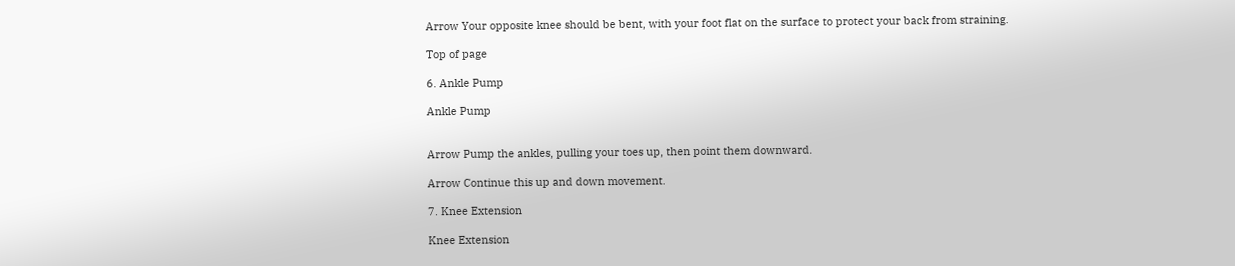Arrow Your opposite knee should be bent, with your foot flat on the surface to protect your back from straining.

Top of page

6. Ankle Pump

Ankle Pump


Arrow Pump the ankles, pulling your toes up, then point them downward.

Arrow Continue this up and down movement.

7. Knee Extension

Knee Extension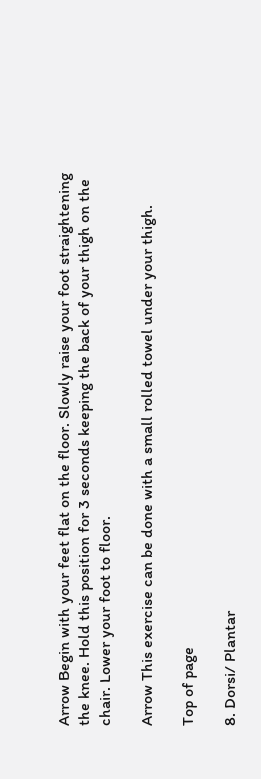Arrow Begin with your feet flat on the floor. Slowly raise your foot straightening the knee. Hold this position for 3 seconds keeping the back of your thigh on the chair. Lower your foot to floor.

Arrow This exercise can be done with a small rolled towel under your thigh.

Top of page

8. Dorsi/ Plantar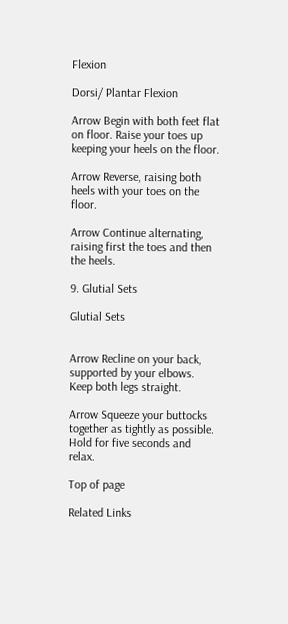Flexion

Dorsi/ Plantar Flexion

Arrow Begin with both feet flat on floor. Raise your toes up keeping your heels on the floor.

Arrow Reverse, raising both heels with your toes on the floor.

Arrow Continue alternating, raising first the toes and then the heels.

9. Glutial Sets

Glutial Sets


Arrow Recline on your back, supported by your elbows. Keep both legs straight.

Arrow Squeeze your buttocks together as tightly as possible. Hold for five seconds and relax.

Top of page

Related Links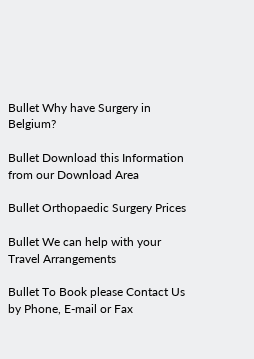Bullet Why have Surgery in Belgium?

Bullet Download this Information from our Download Area

Bullet Orthopaedic Surgery Prices

Bullet We can help with your Travel Arrangements

Bullet To Book please Contact Us by Phone, E-mail or Fax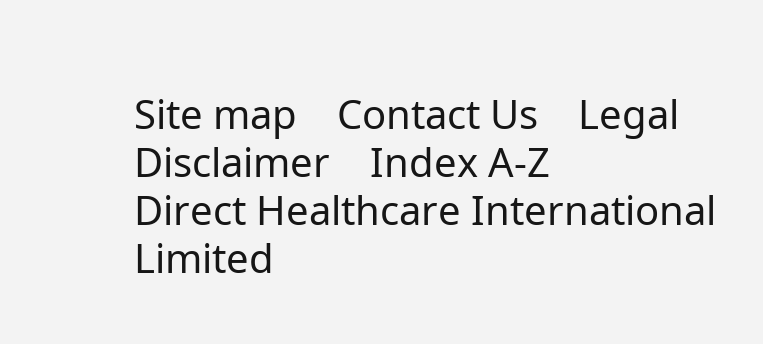Site map    Contact Us    Legal Disclaimer    Index A-Z
Direct Healthcare International Limited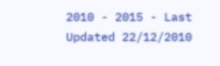2010 - 2015 - Last Updated 22/12/2010